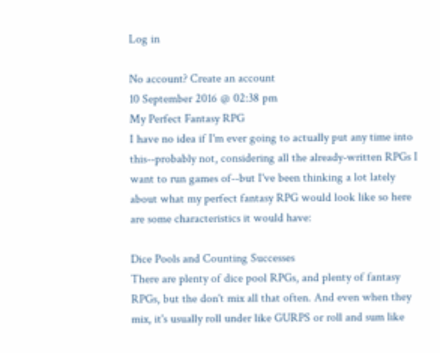Log in

No account? Create an account
10 September 2016 @ 02:38 pm
My Perfect Fantasy RPG
I have no idea if I'm ever going to actually put any time into this--probably not, considering all the already-written RPGs I want to run games of--but I've been thinking a lot lately about what my perfect fantasy RPG would look like so here are some characteristics it would have:

Dice Pools and Counting Successes
There are plenty of dice pool RPGs, and plenty of fantasy RPGs, but the don't mix all that often. And even when they mix, it's usually roll under like GURPS or roll and sum like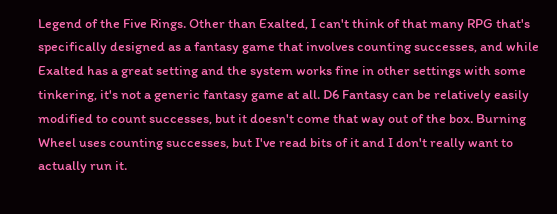Legend of the Five Rings. Other than Exalted, I can't think of that many RPG that's specifically designed as a fantasy game that involves counting successes, and while Exalted has a great setting and the system works fine in other settings with some tinkering, it's not a generic fantasy game at all. D6 Fantasy can be relatively easily modified to count successes, but it doesn't come that way out of the box. Burning Wheel uses counting successes, but I've read bits of it and I don't really want to actually run it.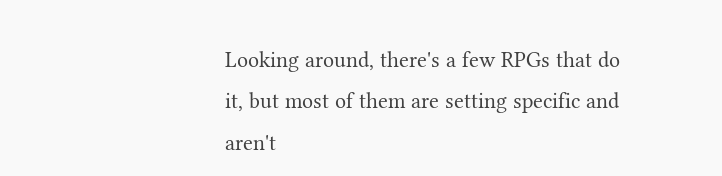Looking around, there's a few RPGs that do it, but most of them are setting specific and aren't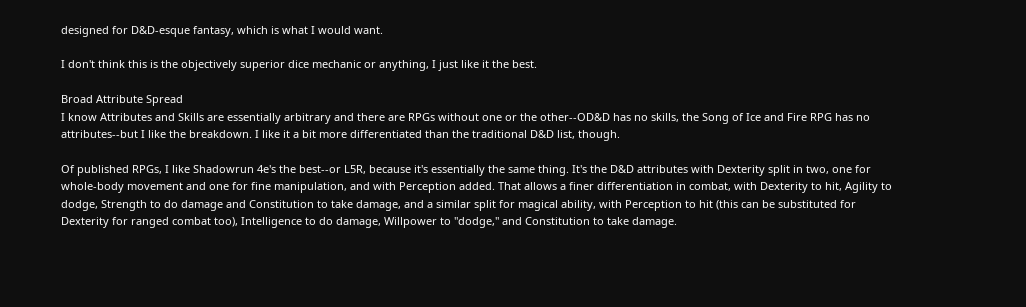designed for D&D-esque fantasy, which is what I would want.

I don't think this is the objectively superior dice mechanic or anything, I just like it the best.

Broad Attribute Spread
I know Attributes and Skills are essentially arbitrary and there are RPGs without one or the other--OD&D has no skills, the Song of Ice and Fire RPG has no attributes--but I like the breakdown. I like it a bit more differentiated than the traditional D&D list, though.

Of published RPGs, I like Shadowrun 4e's the best--or L5R, because it's essentially the same thing. It's the D&D attributes with Dexterity split in two, one for whole-body movement and one for fine manipulation, and with Perception added. That allows a finer differentiation in combat, with Dexterity to hit, Agility to dodge, Strength to do damage and Constitution to take damage, and a similar split for magical ability, with Perception to hit (this can be substituted for Dexterity for ranged combat too), Intelligence to do damage, Willpower to "dodge," and Constitution to take damage.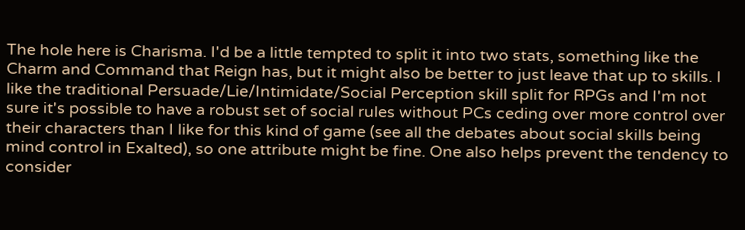The hole here is Charisma. I'd be a little tempted to split it into two stats, something like the Charm and Command that Reign has, but it might also be better to just leave that up to skills. I like the traditional Persuade/Lie/Intimidate/Social Perception skill split for RPGs and I'm not sure it's possible to have a robust set of social rules without PCs ceding over more control over their characters than I like for this kind of game (see all the debates about social skills being mind control in Exalted), so one attribute might be fine. One also helps prevent the tendency to consider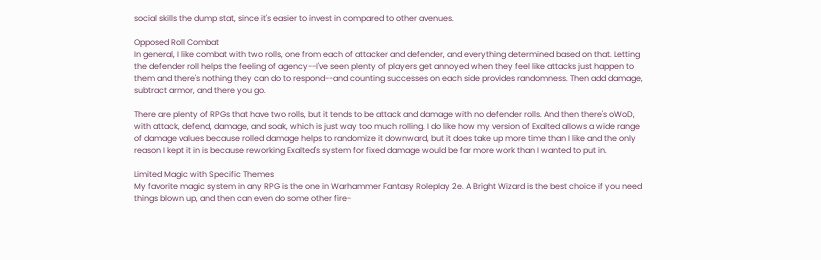social skills the dump stat, since it's easier to invest in compared to other avenues.

Opposed Roll Combat
In general, I like combat with two rolls, one from each of attacker and defender, and everything determined based on that. Letting the defender roll helps the feeling of agency--I've seen plenty of players get annoyed when they feel like attacks just happen to them and there's nothing they can do to respond--and counting successes on each side provides randomness. Then add damage, subtract armor, and there you go.

There are plenty of RPGs that have two rolls, but it tends to be attack and damage with no defender rolls. And then there's oWoD, with attack, defend, damage, and soak, which is just way too much rolling. I do like how my version of Exalted allows a wide range of damage values because rolled damage helps to randomize it downward, but it does take up more time than I like and the only reason I kept it in is because reworking Exalted's system for fixed damage would be far more work than I wanted to put in.

Limited Magic with Specific Themes
My favorite magic system in any RPG is the one in Warhammer Fantasy Roleplay 2e. A Bright Wizard is the best choice if you need things blown up, and then can even do some other fire-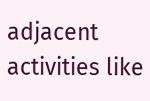adjacent activities like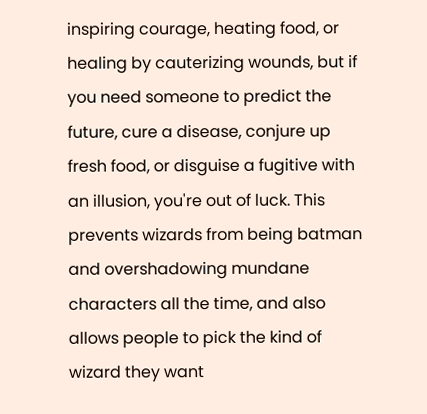inspiring courage, heating food, or healing by cauterizing wounds, but if you need someone to predict the future, cure a disease, conjure up fresh food, or disguise a fugitive with an illusion, you're out of luck. This prevents wizards from being batman and overshadowing mundane characters all the time, and also allows people to pick the kind of wizard they want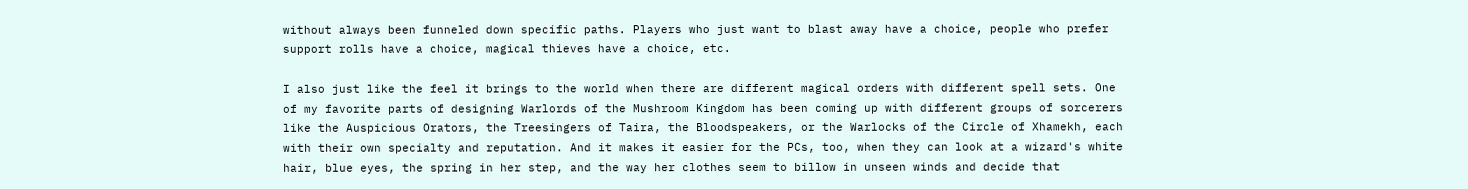without always been funneled down specific paths. Players who just want to blast away have a choice, people who prefer support rolls have a choice, magical thieves have a choice, etc.

I also just like the feel it brings to the world when there are different magical orders with different spell sets. One of my favorite parts of designing Warlords of the Mushroom Kingdom has been coming up with different groups of sorcerers like the Auspicious Orators, the Treesingers of Taira, the Bloodspeakers, or the Warlocks of the Circle of Xhamekh, each with their own specialty and reputation. And it makes it easier for the PCs, too, when they can look at a wizard's white hair, blue eyes, the spring in her step, and the way her clothes seem to billow in unseen winds and decide that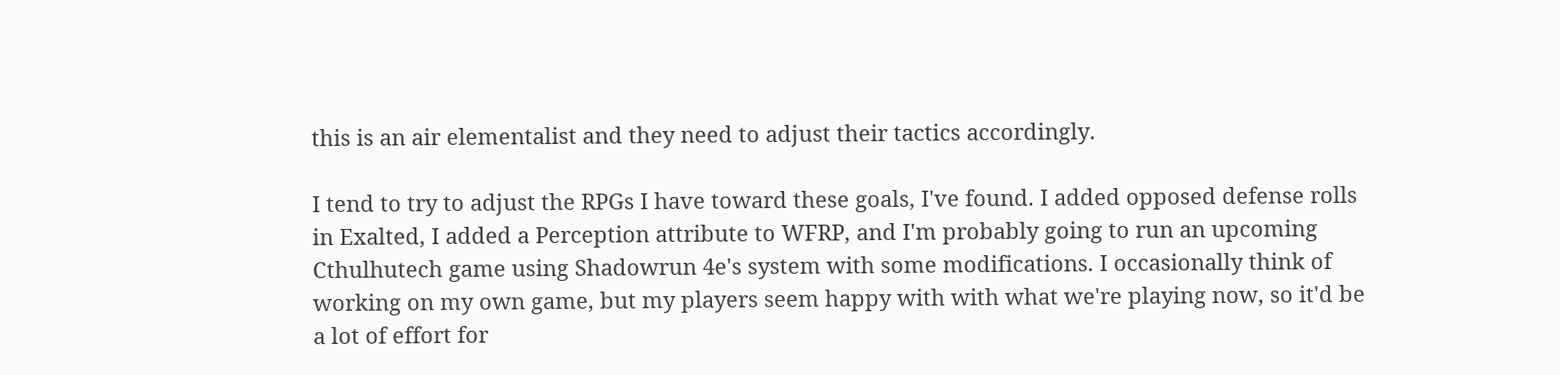this is an air elementalist and they need to adjust their tactics accordingly.

I tend to try to adjust the RPGs I have toward these goals, I've found. I added opposed defense rolls in Exalted, I added a Perception attribute to WFRP, and I'm probably going to run an upcoming Cthulhutech game using Shadowrun 4e's system with some modifications. I occasionally think of working on my own game, but my players seem happy with with what we're playing now, so it'd be a lot of effort for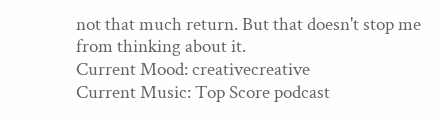not that much return. But that doesn't stop me from thinking about it.
Current Mood: creativecreative
Current Music: Top Score podcast